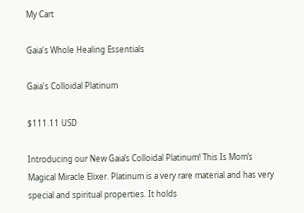My Cart

Gaia's Whole Healing Essentials

Gaia's Colloidal Platinum

$111.11 USD

Introducing our New Gaia’s Colloidal Platinum! This Is Mom’s Magical Miracle Elixer. Platinum is a very rare material and has very special and spiritual properties. It holds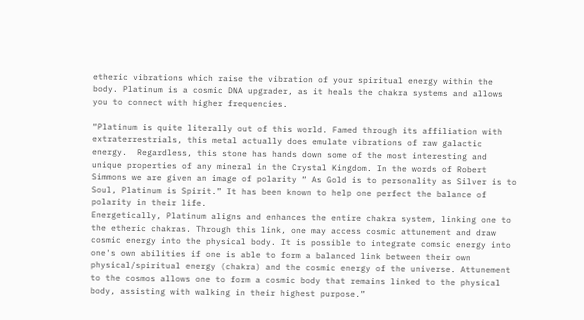etheric vibrations which raise the vibration of your spiritual energy within the body. Platinum is a cosmic DNA upgrader, as it heals the chakra systems and allows you to connect with higher frequencies.

“Platinum is quite literally out of this world. Famed through its affiliation with extraterrestrials, this metal actually does emulate vibrations of raw galactic energy.  Regardless, this stone has hands down some of the most interesting and unique properties of any mineral in the Crystal Kingdom. In the words of Robert Simmons we are given an image of polarity “ As Gold is to personality as Silver is to Soul, Platinum is Spirit.” It has been known to help one perfect the balance of polarity in their life.
Energetically, Platinum aligns and enhances the entire chakra system, linking one to the etheric chakras. Through this link, one may access cosmic attunement and draw cosmic energy into the physical body. It is possible to integrate comsic energy into one's own abilities if one is able to form a balanced link between their own physical/spiritual energy (chakra) and the cosmic energy of the universe. Attunement to the cosmos allows one to form a cosmic body that remains linked to the physical body, assisting with walking in their highest purpose.”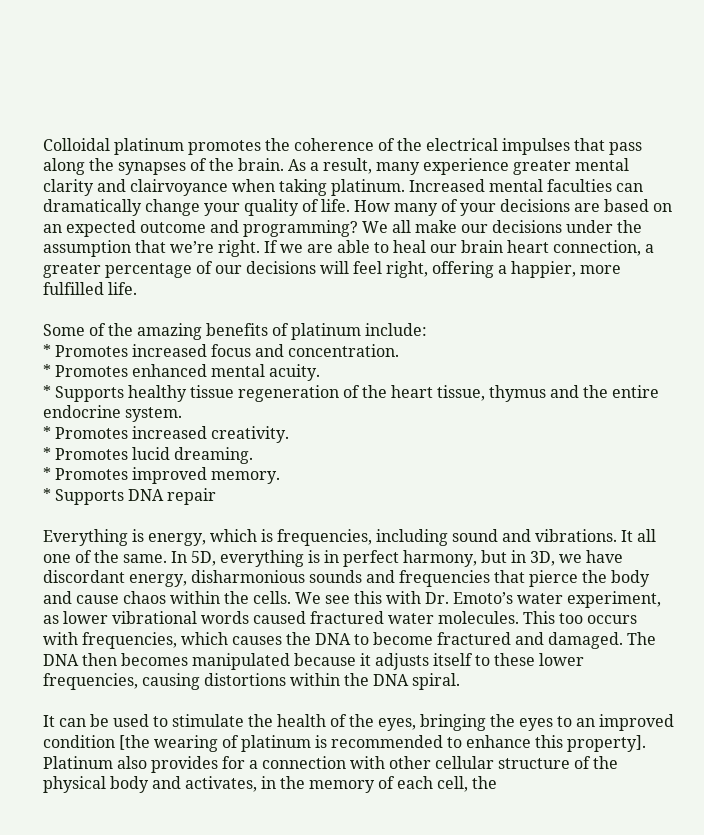Colloidal platinum promotes the coherence of the electrical impulses that pass along the synapses of the brain. As a result, many experience greater mental clarity and clairvoyance when taking platinum. Increased mental faculties can dramatically change your quality of life. How many of your decisions are based on an expected outcome and programming? We all make our decisions under the assumption that we’re right. If we are able to heal our brain heart connection, a greater percentage of our decisions will feel right, offering a happier, more fulfilled life.

Some of the amazing benefits of platinum include:
* Promotes increased focus and concentration.
* Promotes enhanced mental acuity.
* Supports healthy tissue regeneration of the heart tissue, thymus and the entire endocrine system.
* Promotes increased creativity.
* Promotes lucid dreaming.
* Promotes improved memory.
* Supports DNA repair

Everything is energy, which is frequencies, including sound and vibrations. It all one of the same. In 5D, everything is in perfect harmony, but in 3D, we have discordant energy, disharmonious sounds and frequencies that pierce the body and cause chaos within the cells. We see this with Dr. Emoto’s water experiment, as lower vibrational words caused fractured water molecules. This too occurs with frequencies, which causes the DNA to become fractured and damaged. The DNA then becomes manipulated because it adjusts itself to these lower frequencies, causing distortions within the DNA spiral.

It can be used to stimulate the health of the eyes, bringing the eyes to an improved condition [the wearing of platinum is recommended to enhance this property]. Platinum also provides for a connection with other cellular structure of the physical body and activates, in the memory of each cell, the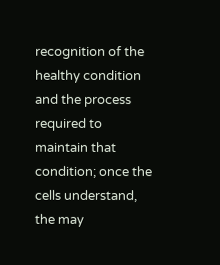recognition of the healthy condition and the process required to maintain that condition; once the cells understand, the may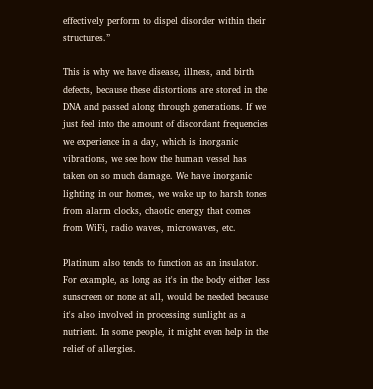effectively perform to dispel disorder within their structures.”

This is why we have disease, illness, and birth defects, because these distortions are stored in the DNA and passed along through generations. If we just feel into the amount of discordant frequencies we experience in a day, which is inorganic vibrations, we see how the human vessel has taken on so much damage. We have inorganic lighting in our homes, we wake up to harsh tones from alarm clocks, chaotic energy that comes from WiFi, radio waves, microwaves, etc.

Platinum also tends to function as an insulator. For example, as long as it's in the body either less sunscreen or none at all, would be needed because it's also involved in processing sunlight as a nutrient. In some people, it might even help in the relief of allergies.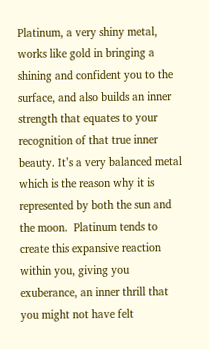Platinum, a very shiny metal, works like gold in bringing a shining and confident you to the surface, and also builds an inner strength that equates to your recognition of that true inner beauty. It’s a very balanced metal which is the reason why it is represented by both the sun and the moon.  Platinum tends to create this expansive reaction within you, giving you exuberance, an inner thrill that you might not have felt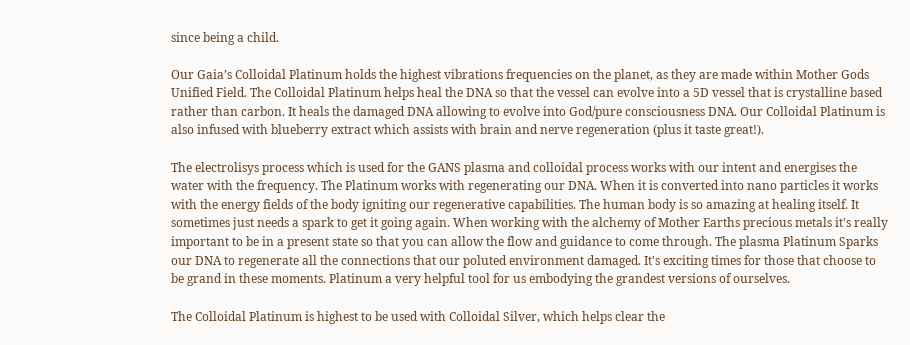since being a child.

Our Gaia’s Colloidal Platinum holds the highest vibrations frequencies on the planet, as they are made within Mother Gods Unified Field. The Colloidal Platinum helps heal the DNA so that the vessel can evolve into a 5D vessel that is crystalline based rather than carbon. It heals the damaged DNA allowing to evolve into God/pure consciousness DNA. Our Colloidal Platinum is also infused with blueberry extract which assists with brain and nerve regeneration (plus it taste great!).

The electrolisys process which is used for the GANS plasma and colloidal process works with our intent and energises the water with the frequency. The Platinum works with regenerating our DNA. When it is converted into nano particles it works with the energy fields of the body igniting our regenerative capabilities. The human body is so amazing at healing itself. It sometimes just needs a spark to get it going again. When working with the alchemy of Mother Earths precious metals it's really important to be in a present state so that you can allow the flow and guidance to come through. The plasma Platinum Sparks our DNA to regenerate all the connections that our poluted environment damaged. It's exciting times for those that choose to be grand in these moments. Platinum a very helpful tool for us embodying the grandest versions of ourselves.

The Colloidal Platinum is highest to be used with Colloidal Silver, which helps clear the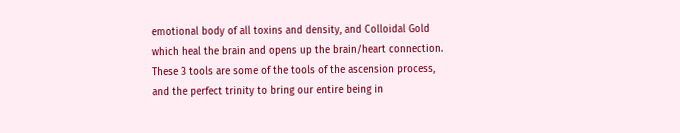emotional body of all toxins and density, and Colloidal Gold which heal the brain and opens up the brain/heart connection. These 3 tools are some of the tools of the ascension process, and the perfect trinity to bring our entire being in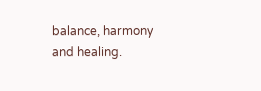balance, harmony and healing.